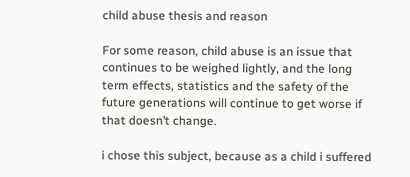child abuse thesis and reason

For some reason, child abuse is an issue that continues to be weighed lightly, and the long term effects, statistics and the safety of the future generations will continue to get worse if that doesn’t change.

i chose this subject, because as a child i suffered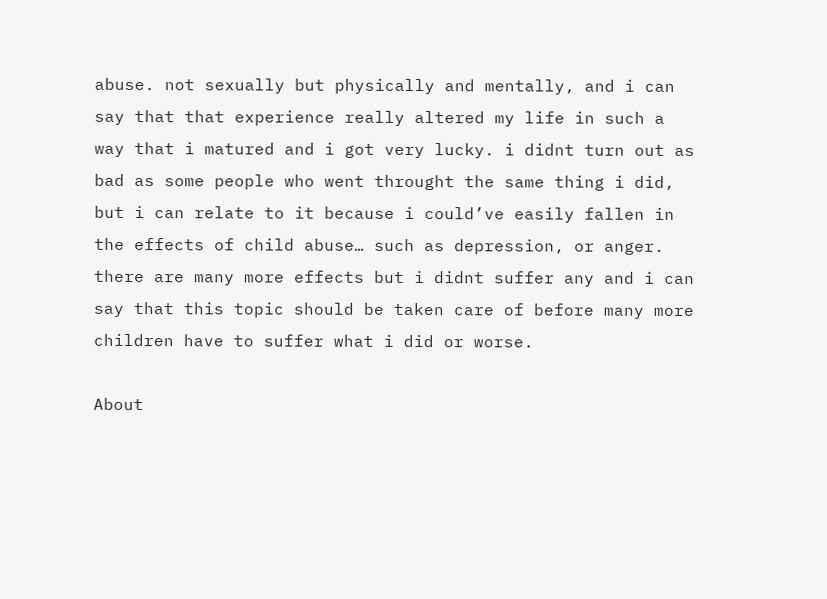abuse. not sexually but physically and mentally, and i can say that that experience really altered my life in such a way that i matured and i got very lucky. i didnt turn out as bad as some people who went throught the same thing i did, but i can relate to it because i could’ve easily fallen in the effects of child abuse… such as depression, or anger. there are many more effects but i didnt suffer any and i can say that this topic should be taken care of before many more children have to suffer what i did or worse.

About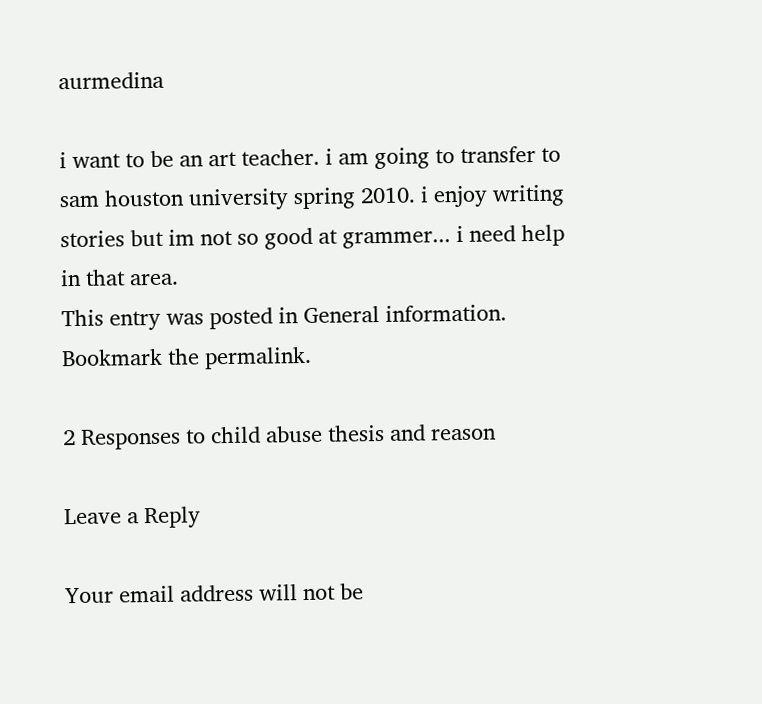aurmedina

i want to be an art teacher. i am going to transfer to sam houston university spring 2010. i enjoy writing stories but im not so good at grammer... i need help in that area.
This entry was posted in General information. Bookmark the permalink.

2 Responses to child abuse thesis and reason

Leave a Reply

Your email address will not be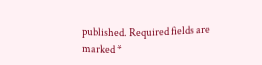published. Required fields are marked *